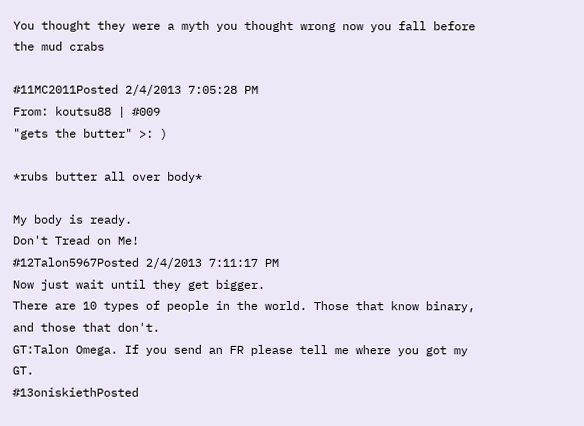You thought they were a myth you thought wrong now you fall before the mud crabs

#11MC2011Posted 2/4/2013 7:05:28 PM
From: koutsu88 | #009
"gets the butter" >: )

*rubs butter all over body*

My body is ready.
Don't Tread on Me!
#12Talon5967Posted 2/4/2013 7:11:17 PM
Now just wait until they get bigger.
There are 10 types of people in the world. Those that know binary, and those that don't.
GT:Talon Omega. If you send an FR please tell me where you got my GT.
#13oniskiethPosted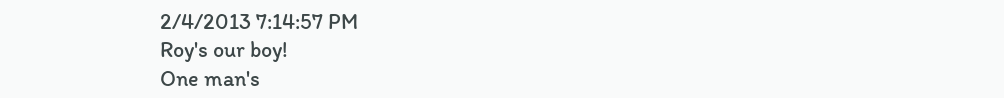2/4/2013 7:14:57 PM
Roy's our boy!
One man's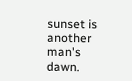sunset is another man's dawn.